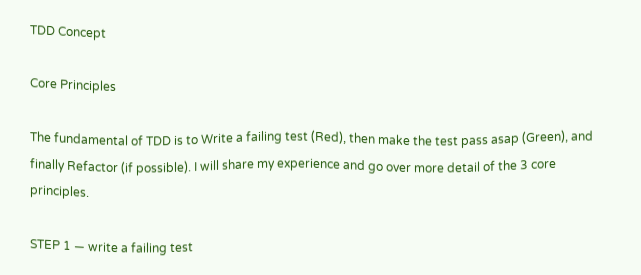TDD Concept

Core Principles

The fundamental of TDD is to Write a failing test (Red), then make the test pass asap (Green), and finally Refactor (if possible). I will share my experience and go over more detail of the 3 core principles.

STEP 1 — write a failing test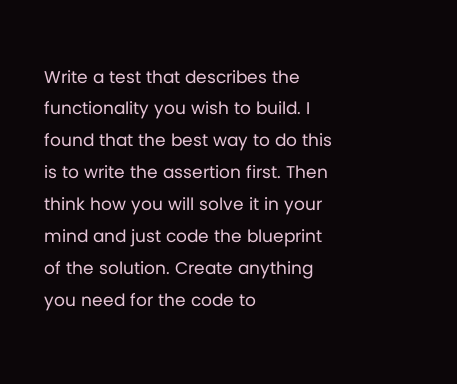Write a test that describes the functionality you wish to build. I found that the best way to do this is to write the assertion first. Then think how you will solve it in your mind and just code the blueprint of the solution. Create anything you need for the code to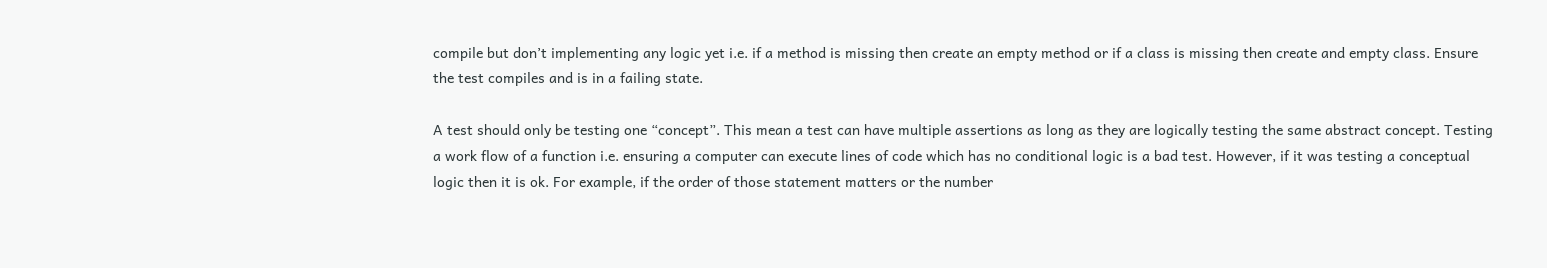compile but don’t implementing any logic yet i.e. if a method is missing then create an empty method or if a class is missing then create and empty class. Ensure the test compiles and is in a failing state.

A test should only be testing one “concept”. This mean a test can have multiple assertions as long as they are logically testing the same abstract concept. Testing a work flow of a function i.e. ensuring a computer can execute lines of code which has no conditional logic is a bad test. However, if it was testing a conceptual logic then it is ok. For example, if the order of those statement matters or the number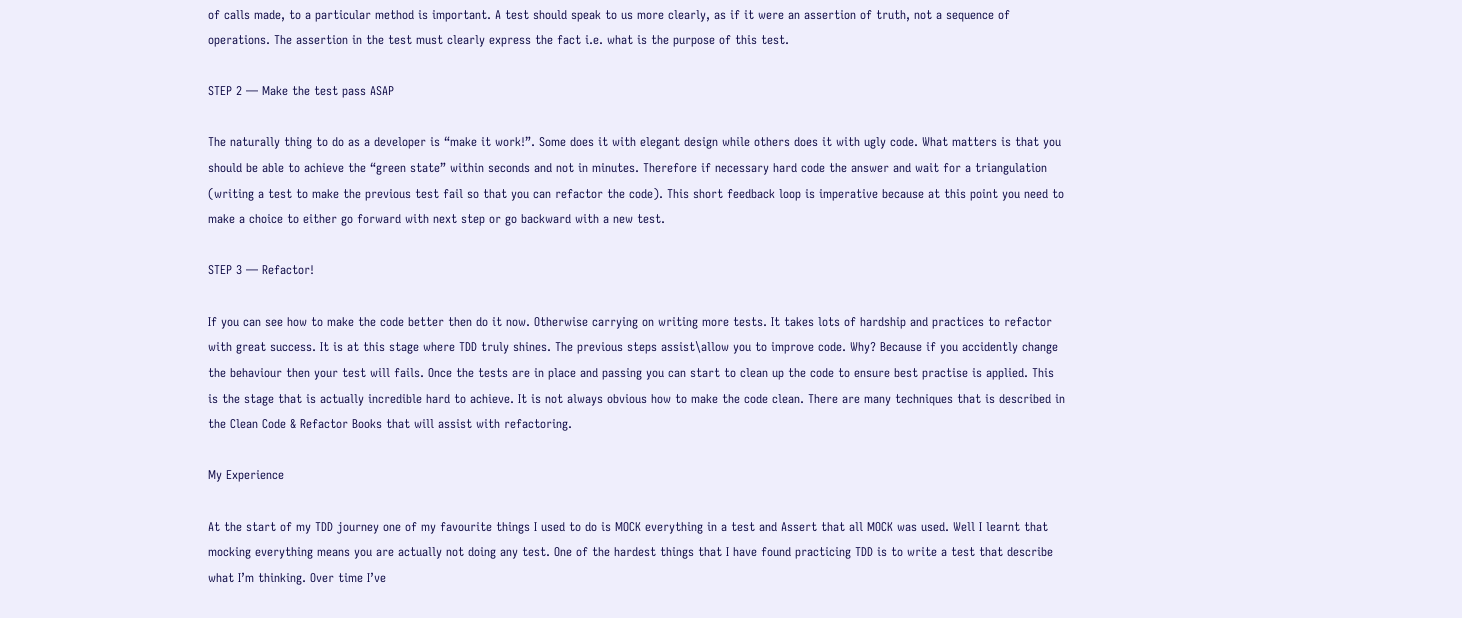of calls made, to a particular method is important. A test should speak to us more clearly, as if it were an assertion of truth, not a sequence of operations. The assertion in the test must clearly express the fact i.e. what is the purpose of this test.

STEP 2 — Make the test pass ASAP

The naturally thing to do as a developer is “make it work!”. Some does it with elegant design while others does it with ugly code. What matters is that you should be able to achieve the “green state” within seconds and not in minutes. Therefore if necessary hard code the answer and wait for a triangulation (writing a test to make the previous test fail so that you can refactor the code). This short feedback loop is imperative because at this point you need to make a choice to either go forward with next step or go backward with a new test.

STEP 3 — Refactor!

If you can see how to make the code better then do it now. Otherwise carrying on writing more tests. It takes lots of hardship and practices to refactor with great success. It is at this stage where TDD truly shines. The previous steps assist\allow you to improve code. Why? Because if you accidently change the behaviour then your test will fails. Once the tests are in place and passing you can start to clean up the code to ensure best practise is applied. This is the stage that is actually incredible hard to achieve. It is not always obvious how to make the code clean. There are many techniques that is described in the Clean Code & Refactor Books that will assist with refactoring.

My Experience

At the start of my TDD journey one of my favourite things I used to do is MOCK everything in a test and Assert that all MOCK was used. Well I learnt that mocking everything means you are actually not doing any test. One of the hardest things that I have found practicing TDD is to write a test that describe what I’m thinking. Over time I’ve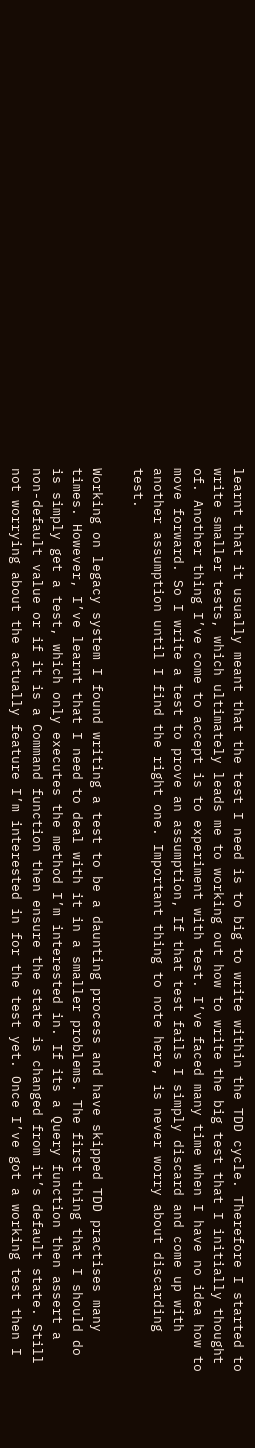learnt that it usually meant that the test I need is to big to write within the TDD cycle. Therefore I started to write smaller tests, which ultimately leads me to working out how to write the big test that I initially thought of. Another thing I’ve come to accept is to experiment with test. I’ve faced many time when I have no idea how to move forward. So I write a test to prove an assumption, If that test fails I simply discard and come up with another assumption until I find the right one. Important thing to note here, is never worry about discarding test.

Working on legacy system I found writing a test to be a daunting process and have skipped TDD practises many times. However, I’ve learnt that I need to deal with it in a smaller problems. The first thing that I should do is simply get a test, which only executes the method I’m interested in. If its a Query function then assert a non-default value or if it is a Command function then ensure the state is changed from it’s default state. Still not worrying about the actually feature I’m interested in for the test yet. Once I’ve got a working test then I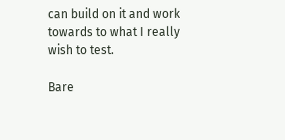can build on it and work towards to what I really wish to test.

Bare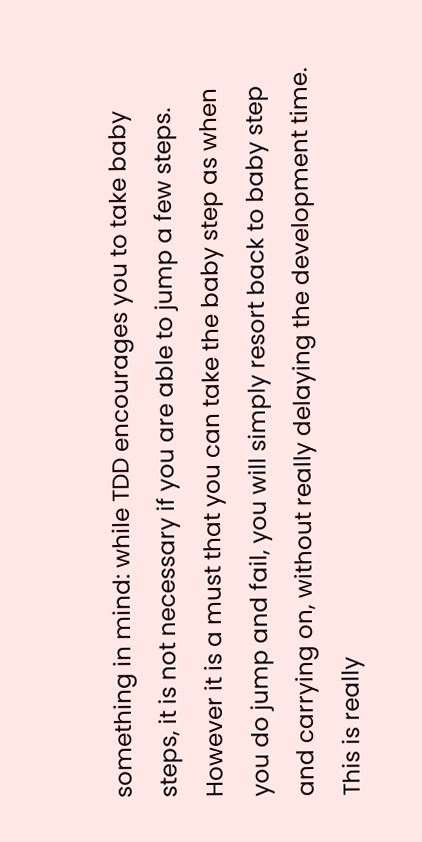something in mind: while TDD encourages you to take baby steps, it is not necessary if you are able to jump a few steps. However it is a must that you can take the baby step as when you do jump and fail, you will simply resort back to baby step and carrying on, without really delaying the development time. This is really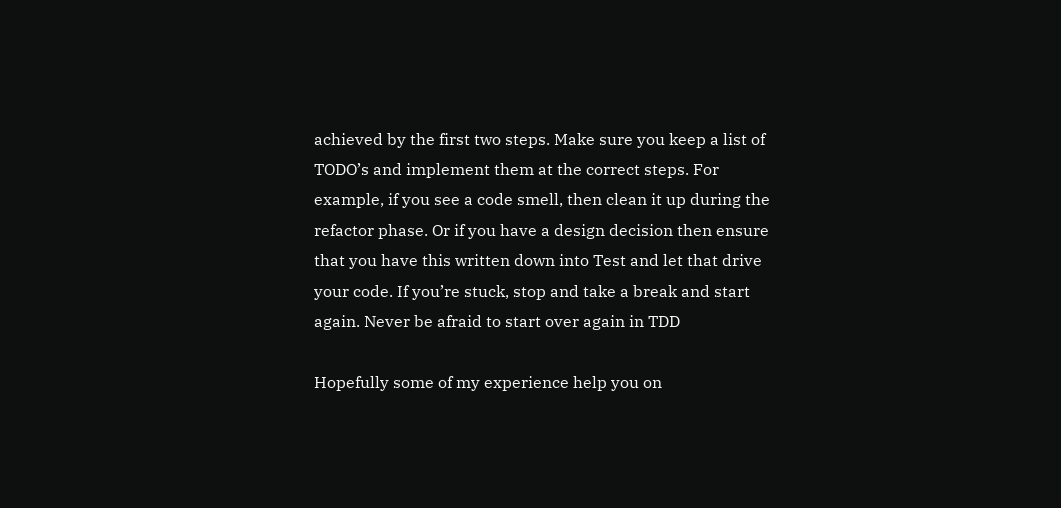achieved by the first two steps. Make sure you keep a list of TODO’s and implement them at the correct steps. For example, if you see a code smell, then clean it up during the refactor phase. Or if you have a design decision then ensure that you have this written down into Test and let that drive your code. If you’re stuck, stop and take a break and start again. Never be afraid to start over again in TDD

Hopefully some of my experience help you on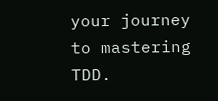your journey to mastering TDD.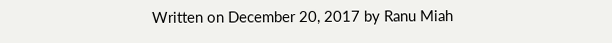Written on December 20, 2017 by Ranu Miah